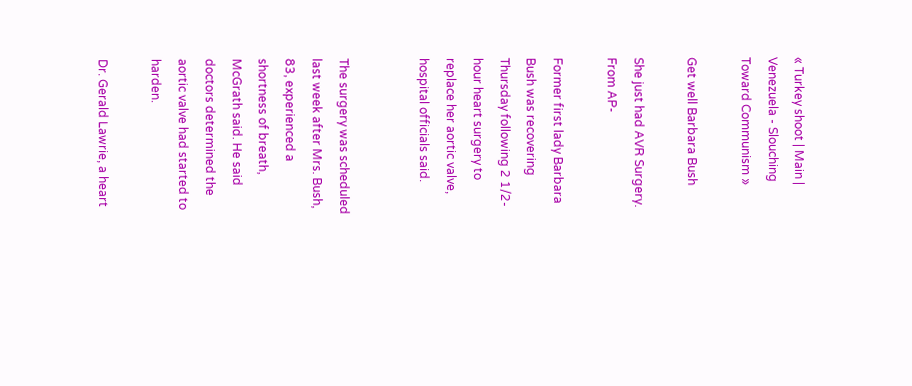« Turkey shoot | Main | Venezuela - Slouching Toward Communism »

Get well Barbara Bush

She just had AVR Surgery. From AP-

Former first lady Barbara Bush was recovering Thursday following 2 1/2-hour heart surgery to replace her aortic valve, hospital officials said.


The surgery was scheduled last week after Mrs. Bush, 83, experienced a shortness of breath, McGrath said. He said doctors determined the aortic valve had started to harden.

Dr. Gerald Lawrie, a heart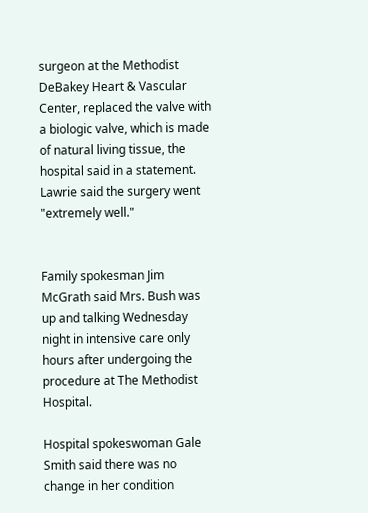surgeon at the Methodist DeBakey Heart & Vascular Center, replaced the valve with a biologic valve, which is made of natural living tissue, the hospital said in a statement. Lawrie said the surgery went "extremely well."


Family spokesman Jim McGrath said Mrs. Bush was up and talking Wednesday night in intensive care only hours after undergoing the procedure at The Methodist Hospital.

Hospital spokeswoman Gale Smith said there was no change in her condition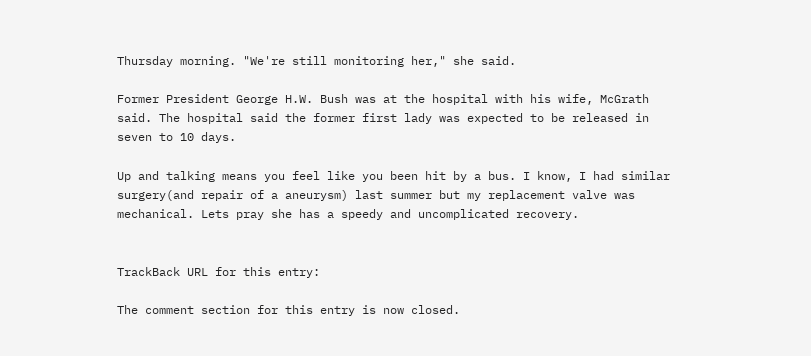Thursday morning. "We're still monitoring her," she said.

Former President George H.W. Bush was at the hospital with his wife, McGrath said. The hospital said the former first lady was expected to be released in seven to 10 days.

Up and talking means you feel like you been hit by a bus. I know, I had similar surgery(and repair of a aneurysm) last summer but my replacement valve was mechanical. Lets pray she has a speedy and uncomplicated recovery.


TrackBack URL for this entry:

The comment section for this entry is now closed.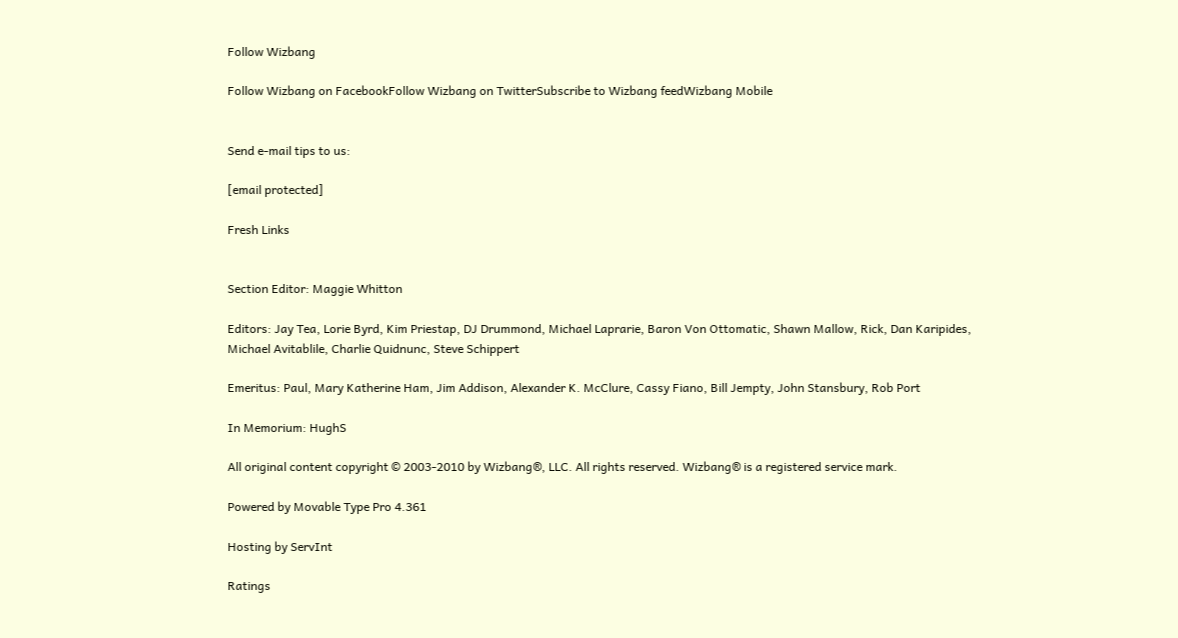Follow Wizbang

Follow Wizbang on FacebookFollow Wizbang on TwitterSubscribe to Wizbang feedWizbang Mobile


Send e-mail tips to us:

[email protected]

Fresh Links


Section Editor: Maggie Whitton

Editors: Jay Tea, Lorie Byrd, Kim Priestap, DJ Drummond, Michael Laprarie, Baron Von Ottomatic, Shawn Mallow, Rick, Dan Karipides, Michael Avitablile, Charlie Quidnunc, Steve Schippert

Emeritus: Paul, Mary Katherine Ham, Jim Addison, Alexander K. McClure, Cassy Fiano, Bill Jempty, John Stansbury, Rob Port

In Memorium: HughS

All original content copyright © 2003-2010 by Wizbang®, LLC. All rights reserved. Wizbang® is a registered service mark.

Powered by Movable Type Pro 4.361

Hosting by ServInt

Ratings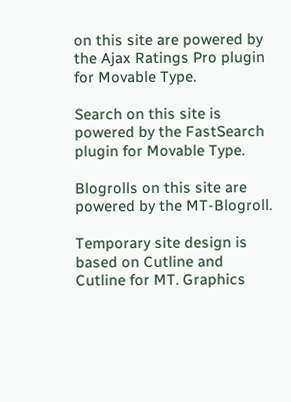on this site are powered by the Ajax Ratings Pro plugin for Movable Type.

Search on this site is powered by the FastSearch plugin for Movable Type.

Blogrolls on this site are powered by the MT-Blogroll.

Temporary site design is based on Cutline and Cutline for MT. Graphics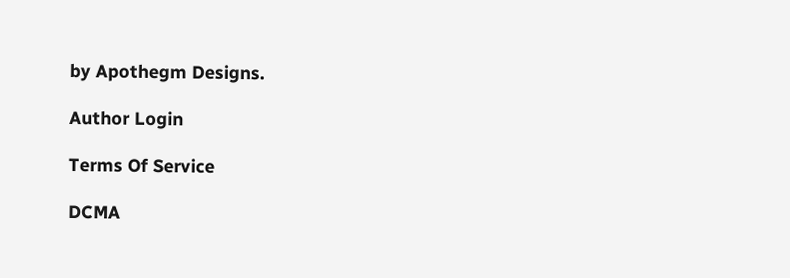by Apothegm Designs.

Author Login

Terms Of Service

DCMA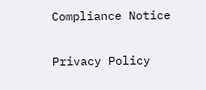Compliance Notice

Privacy Policy